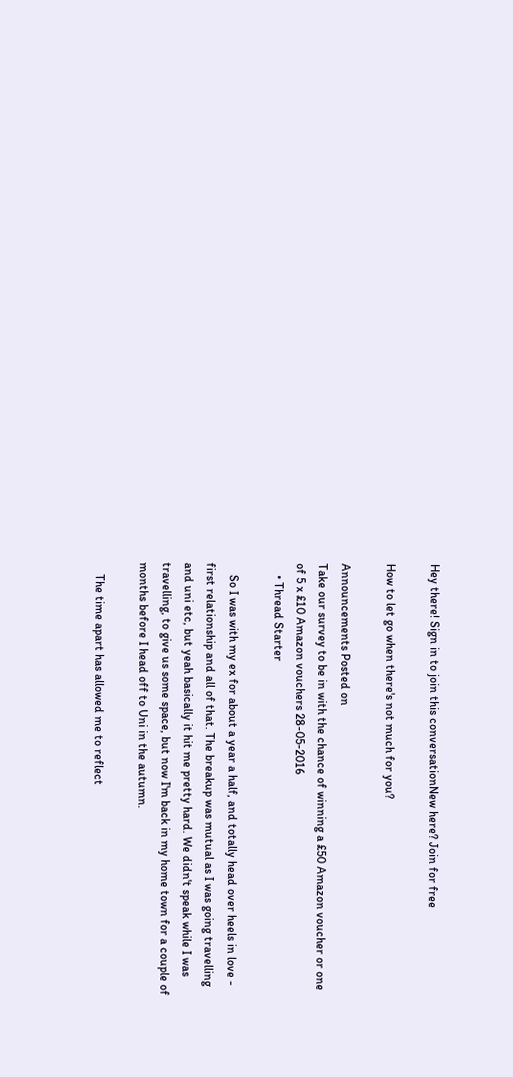Hey there! Sign in to join this conversationNew here? Join for free

How to let go when there's not much for you?

Announcements Posted on
Take our survey to be in with the chance of winning a £50 Amazon voucher or one of 5 x £10 Amazon vouchers 28-05-2016
    • Thread Starter

    So I was with my ex for about a year a half, and totally head over heels in love - first relationship and all of that. The breakup was mutual as I was going travelling and uni etc, but yeah basically it hit me pretty hard. We didn't speak while I was travelling, to give us some space, but now I'm back in my home town for a couple of months before I head off to Uni in the autumn.

    The time apart has allowed me to reflect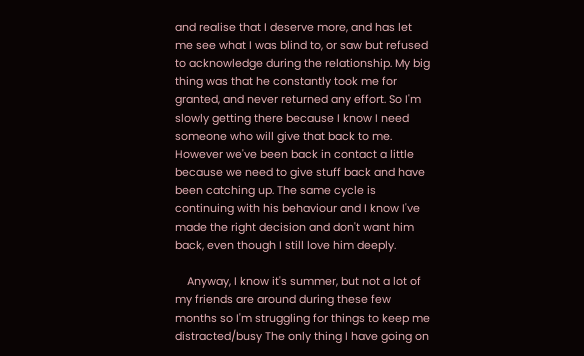and realise that I deserve more, and has let me see what I was blind to, or saw but refused to acknowledge during the relationship. My big thing was that he constantly took me for granted, and never returned any effort. So I'm slowly getting there because I know I need someone who will give that back to me. However we've been back in contact a little because we need to give stuff back and have been catching up. The same cycle is continuing with his behaviour and I know I've made the right decision and don't want him back, even though I still love him deeply.

    Anyway, I know it's summer, but not a lot of my friends are around during these few months so I'm struggling for things to keep me distracted/busy The only thing I have going on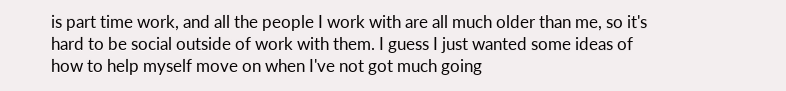is part time work, and all the people I work with are all much older than me, so it's hard to be social outside of work with them. I guess I just wanted some ideas of how to help myself move on when I've not got much going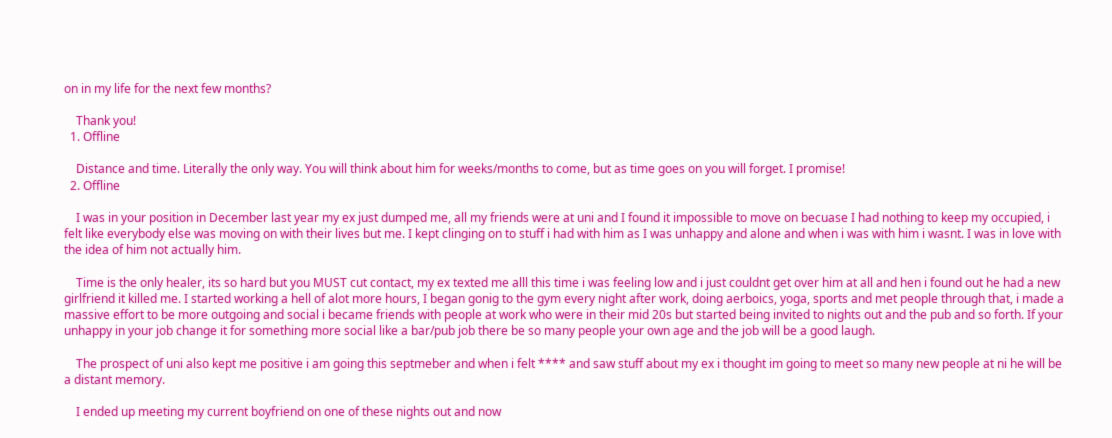on in my life for the next few months?

    Thank you!
  1. Offline

    Distance and time. Literally the only way. You will think about him for weeks/months to come, but as time goes on you will forget. I promise!
  2. Offline

    I was in your position in December last year my ex just dumped me, all my friends were at uni and I found it impossible to move on becuase I had nothing to keep my occupied, i felt like everybody else was moving on with their lives but me. I kept clinging on to stuff i had with him as I was unhappy and alone and when i was with him i wasnt. I was in love with the idea of him not actually him.

    Time is the only healer, its so hard but you MUST cut contact, my ex texted me alll this time i was feeling low and i just couldnt get over him at all and hen i found out he had a new girlfriend it killed me. I started working a hell of alot more hours, I began gonig to the gym every night after work, doing aerboics, yoga, sports and met people through that, i made a massive effort to be more outgoing and social i became friends with people at work who were in their mid 20s but started being invited to nights out and the pub and so forth. If your unhappy in your job change it for something more social like a bar/pub job there be so many people your own age and the job will be a good laugh.

    The prospect of uni also kept me positive i am going this septmeber and when i felt **** and saw stuff about my ex i thought im going to meet so many new people at ni he will be a distant memory.

    I ended up meeting my current boyfriend on one of these nights out and now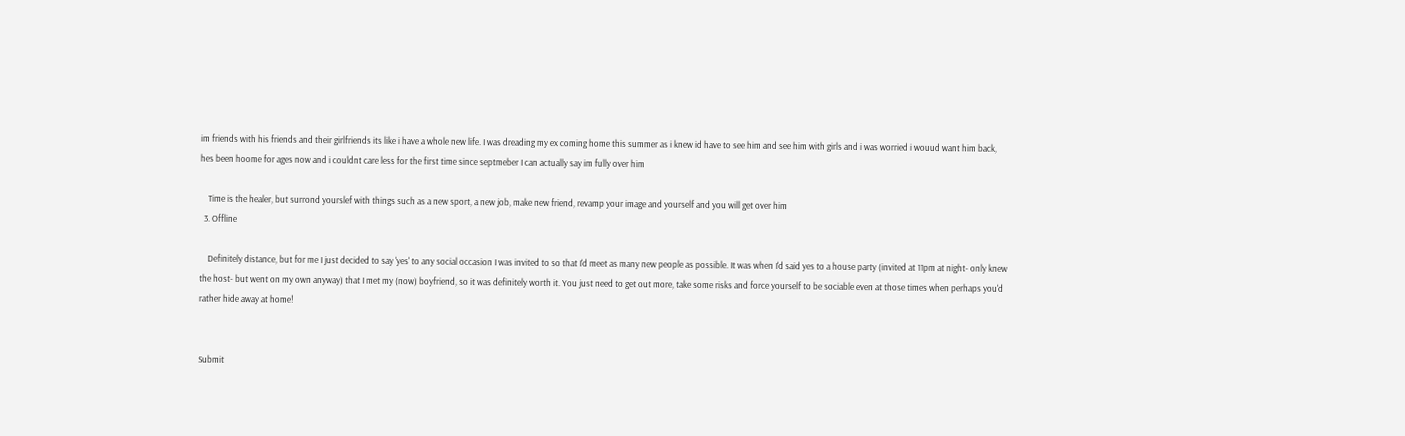im friends with his friends and their girlfriends its like i have a whole new life. I was dreading my ex coming home this summer as i knew id have to see him and see him with girls and i was worried i wouud want him back, hes been hoome for ages now and i couldnt care less for the first time since septmeber I can actually say im fully over him

    Time is the healer, but surrond yourslef with things such as a new sport, a new job, make new friend, revamp your image and yourself and you will get over him
  3. Offline

    Definitely distance, but for me I just decided to say 'yes' to any social occasion I was invited to so that I'd meet as many new people as possible. It was when I'd said yes to a house party (invited at 11pm at night- only knew the host- but went on my own anyway) that I met my (now) boyfriend, so it was definitely worth it. You just need to get out more, take some risks and force yourself to be sociable even at those times when perhaps you'd rather hide away at home!


Submit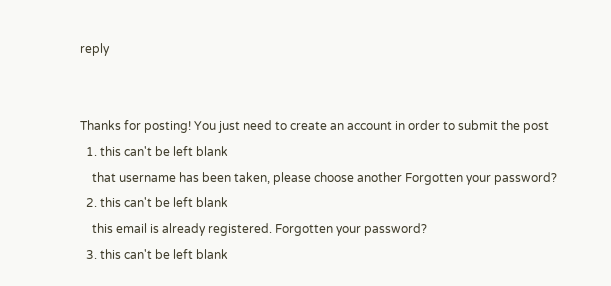reply


Thanks for posting! You just need to create an account in order to submit the post
  1. this can't be left blank
    that username has been taken, please choose another Forgotten your password?
  2. this can't be left blank
    this email is already registered. Forgotten your password?
  3. this can't be left blank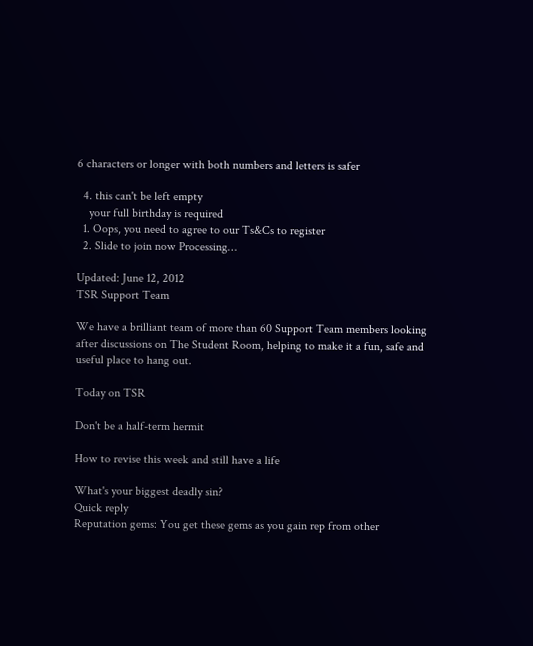6 characters or longer with both numbers and letters is safer

  4. this can't be left empty
    your full birthday is required
  1. Oops, you need to agree to our Ts&Cs to register
  2. Slide to join now Processing…

Updated: June 12, 2012
TSR Support Team

We have a brilliant team of more than 60 Support Team members looking after discussions on The Student Room, helping to make it a fun, safe and useful place to hang out.

Today on TSR

Don't be a half-term hermit

How to revise this week and still have a life

What's your biggest deadly sin?
Quick reply
Reputation gems: You get these gems as you gain rep from other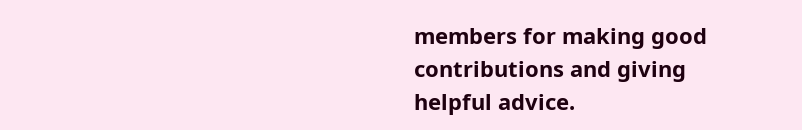members for making good contributions and giving helpful advice.